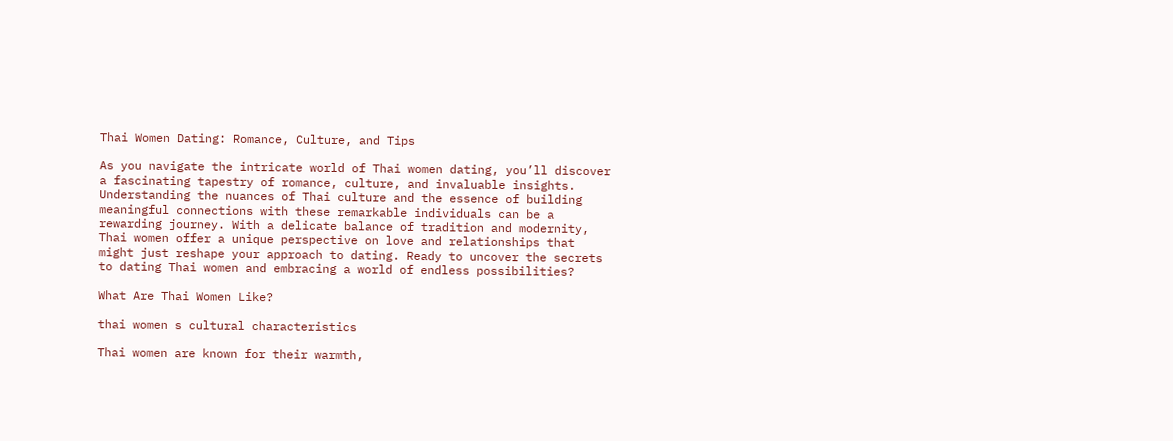Thai Women Dating: Romance, Culture, and Tips

As you navigate the intricate world of Thai women dating, you’ll discover a fascinating tapestry of romance, culture, and invaluable insights. Understanding the nuances of Thai culture and the essence of building meaningful connections with these remarkable individuals can be a rewarding journey. With a delicate balance of tradition and modernity, Thai women offer a unique perspective on love and relationships that might just reshape your approach to dating. Ready to uncover the secrets to dating Thai women and embracing a world of endless possibilities?

What Are Thai Women Like?

thai women s cultural characteristics

Thai women are known for their warmth,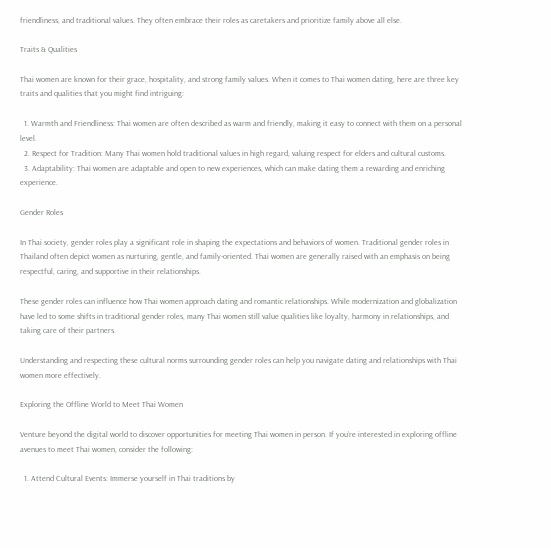friendliness, and traditional values. They often embrace their roles as caretakers and prioritize family above all else.

Traits & Qualities

Thai women are known for their grace, hospitality, and strong family values. When it comes to Thai women dating, here are three key traits and qualities that you might find intriguing:

  1. Warmth and Friendliness: Thai women are often described as warm and friendly, making it easy to connect with them on a personal level.
  2. Respect for Tradition: Many Thai women hold traditional values in high regard, valuing respect for elders and cultural customs.
  3. Adaptability: Thai women are adaptable and open to new experiences, which can make dating them a rewarding and enriching experience.

Gender Roles

In Thai society, gender roles play a significant role in shaping the expectations and behaviors of women. Traditional gender roles in Thailand often depict women as nurturing, gentle, and family-oriented. Thai women are generally raised with an emphasis on being respectful, caring, and supportive in their relationships.

These gender roles can influence how Thai women approach dating and romantic relationships. While modernization and globalization have led to some shifts in traditional gender roles, many Thai women still value qualities like loyalty, harmony in relationships, and taking care of their partners.

Understanding and respecting these cultural norms surrounding gender roles can help you navigate dating and relationships with Thai women more effectively.

Exploring the Offline World to Meet Thai Women

Venture beyond the digital world to discover opportunities for meeting Thai women in person. If you’re interested in exploring offline avenues to meet Thai women, consider the following:

  1. Attend Cultural Events: Immerse yourself in Thai traditions by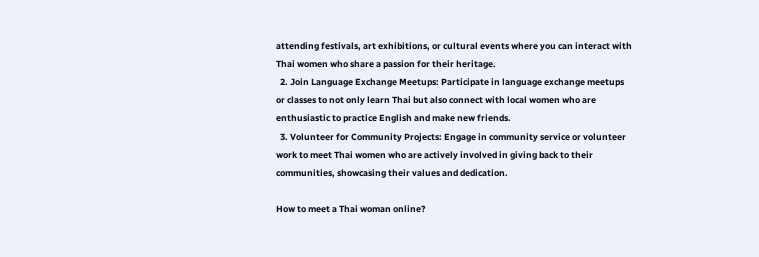attending festivals, art exhibitions, or cultural events where you can interact with Thai women who share a passion for their heritage.
  2. Join Language Exchange Meetups: Participate in language exchange meetups or classes to not only learn Thai but also connect with local women who are enthusiastic to practice English and make new friends.
  3. Volunteer for Community Projects: Engage in community service or volunteer work to meet Thai women who are actively involved in giving back to their communities, showcasing their values and dedication.

How to meet a Thai woman online?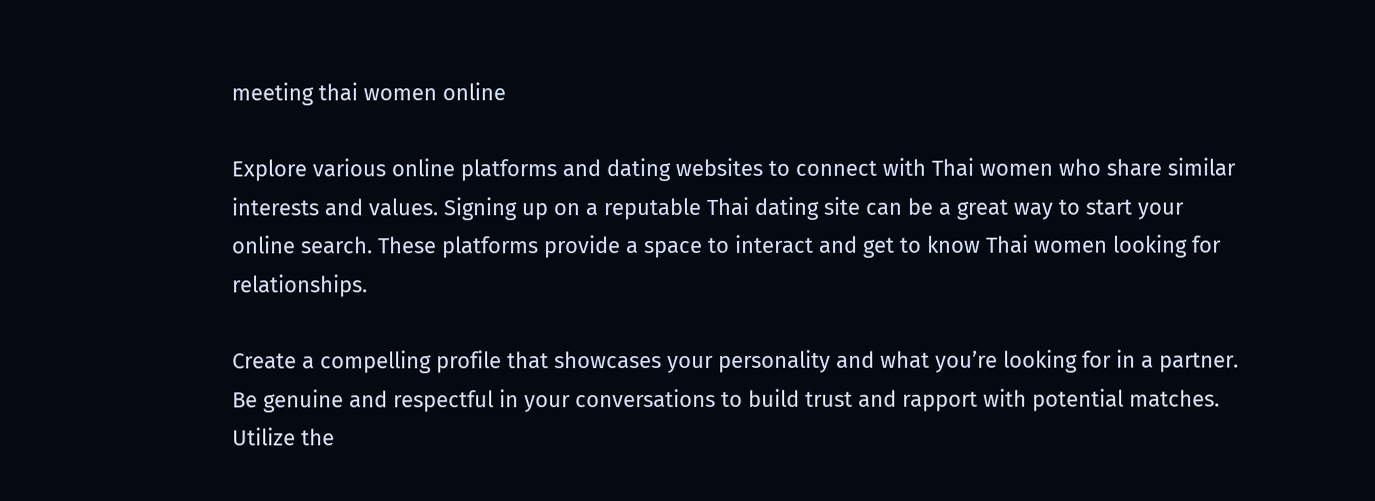meeting thai women online

Explore various online platforms and dating websites to connect with Thai women who share similar interests and values. Signing up on a reputable Thai dating site can be a great way to start your online search. These platforms provide a space to interact and get to know Thai women looking for relationships.

Create a compelling profile that showcases your personality and what you’re looking for in a partner. Be genuine and respectful in your conversations to build trust and rapport with potential matches. Utilize the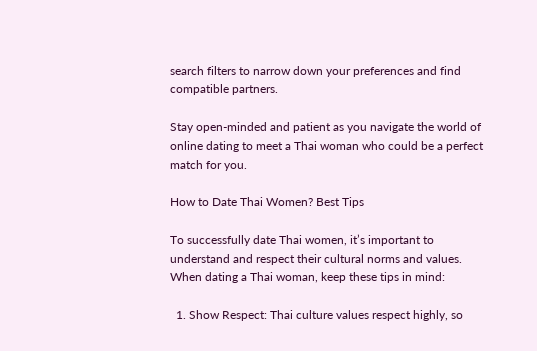search filters to narrow down your preferences and find compatible partners.

Stay open-minded and patient as you navigate the world of online dating to meet a Thai woman who could be a perfect match for you.

How to Date Thai Women? Best Tips

To successfully date Thai women, it’s important to understand and respect their cultural norms and values. When dating a Thai woman, keep these tips in mind:

  1. Show Respect: Thai culture values respect highly, so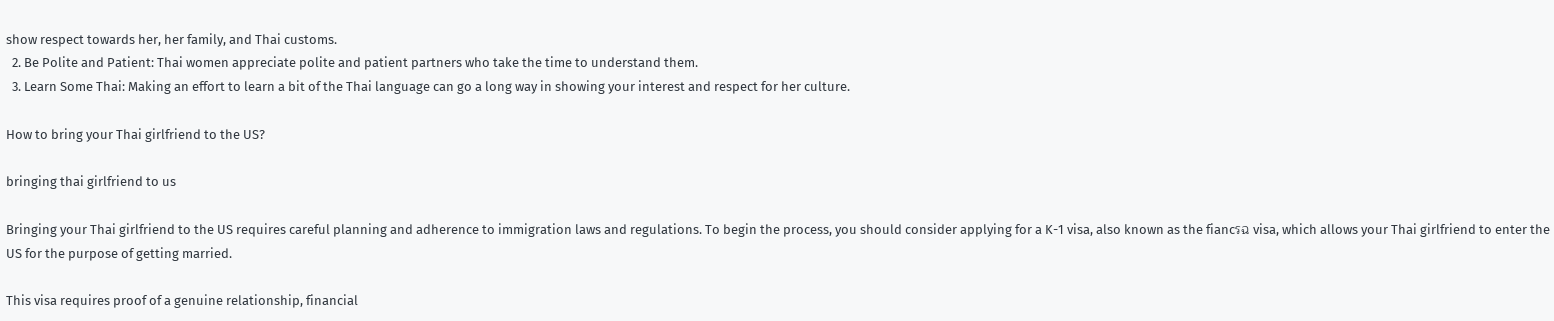show respect towards her, her family, and Thai customs.
  2. Be Polite and Patient: Thai women appreciate polite and patient partners who take the time to understand them.
  3. Learn Some Thai: Making an effort to learn a bit of the Thai language can go a long way in showing your interest and respect for her culture.

How to bring your Thai girlfriend to the US?

bringing thai girlfriend to us

Bringing your Thai girlfriend to the US requires careful planning and adherence to immigration laws and regulations. To begin the process, you should consider applying for a K-1 visa, also known as the fiancรฉ visa, which allows your Thai girlfriend to enter the US for the purpose of getting married.

This visa requires proof of a genuine relationship, financial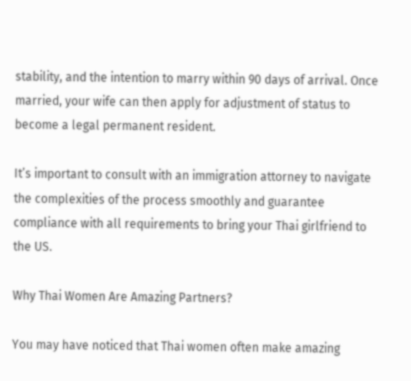stability, and the intention to marry within 90 days of arrival. Once married, your wife can then apply for adjustment of status to become a legal permanent resident.

It’s important to consult with an immigration attorney to navigate the complexities of the process smoothly and guarantee compliance with all requirements to bring your Thai girlfriend to the US.

Why Thai Women Are Amazing Partners?

You may have noticed that Thai women often make amazing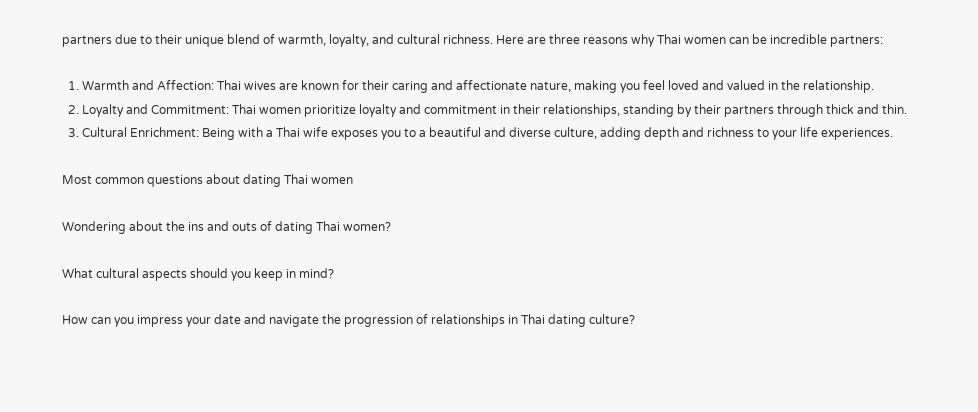partners due to their unique blend of warmth, loyalty, and cultural richness. Here are three reasons why Thai women can be incredible partners:

  1. Warmth and Affection: Thai wives are known for their caring and affectionate nature, making you feel loved and valued in the relationship.
  2. Loyalty and Commitment: Thai women prioritize loyalty and commitment in their relationships, standing by their partners through thick and thin.
  3. Cultural Enrichment: Being with a Thai wife exposes you to a beautiful and diverse culture, adding depth and richness to your life experiences.

Most common questions about dating Thai women

Wondering about the ins and outs of dating Thai women?

What cultural aspects should you keep in mind?

How can you impress your date and navigate the progression of relationships in Thai dating culture?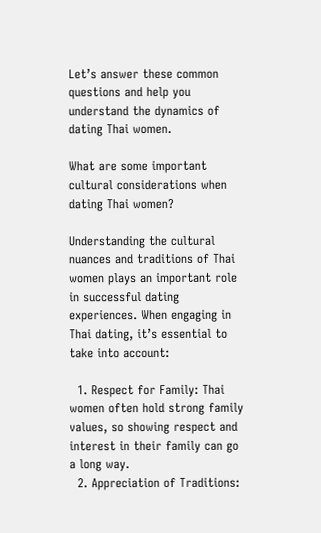Let’s answer these common questions and help you understand the dynamics of dating Thai women.

What are some important cultural considerations when dating Thai women?

Understanding the cultural nuances and traditions of Thai women plays an important role in successful dating experiences. When engaging in Thai dating, it’s essential to take into account:

  1. Respect for Family: Thai women often hold strong family values, so showing respect and interest in their family can go a long way.
  2. Appreciation of Traditions: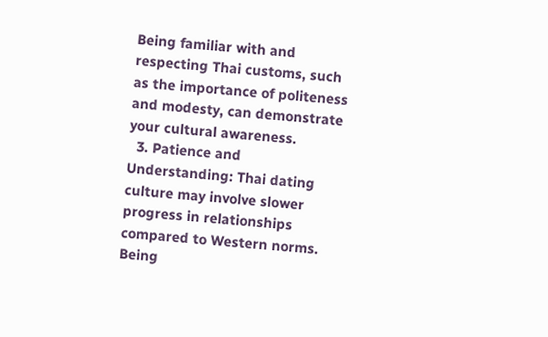Being familiar with and respecting Thai customs, such as the importance of politeness and modesty, can demonstrate your cultural awareness.
  3. Patience and Understanding: Thai dating culture may involve slower progress in relationships compared to Western norms. Being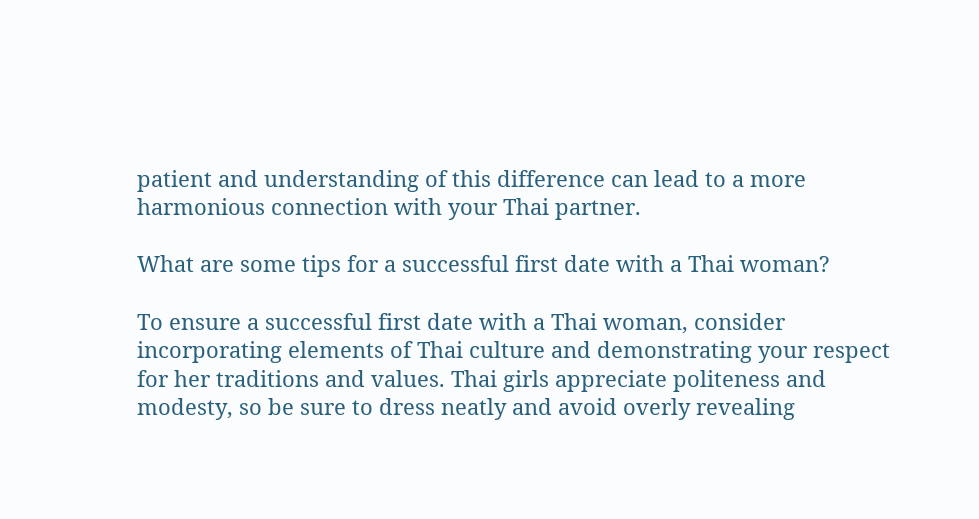patient and understanding of this difference can lead to a more harmonious connection with your Thai partner.

What are some tips for a successful first date with a Thai woman?

To ensure a successful first date with a Thai woman, consider incorporating elements of Thai culture and demonstrating your respect for her traditions and values. Thai girls appreciate politeness and modesty, so be sure to dress neatly and avoid overly revealing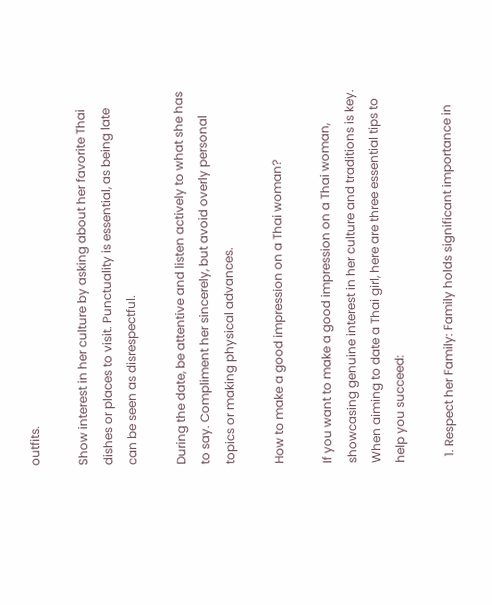outfits.

Show interest in her culture by asking about her favorite Thai dishes or places to visit. Punctuality is essential, as being late can be seen as disrespectful.

During the date, be attentive and listen actively to what she has to say. Compliment her sincerely, but avoid overly personal topics or making physical advances.

How to make a good impression on a Thai woman?

If you want to make a good impression on a Thai woman, showcasing genuine interest in her culture and traditions is key. When aiming to date a Thai girl, here are three essential tips to help you succeed:

  1. Respect her Family: Family holds significant importance in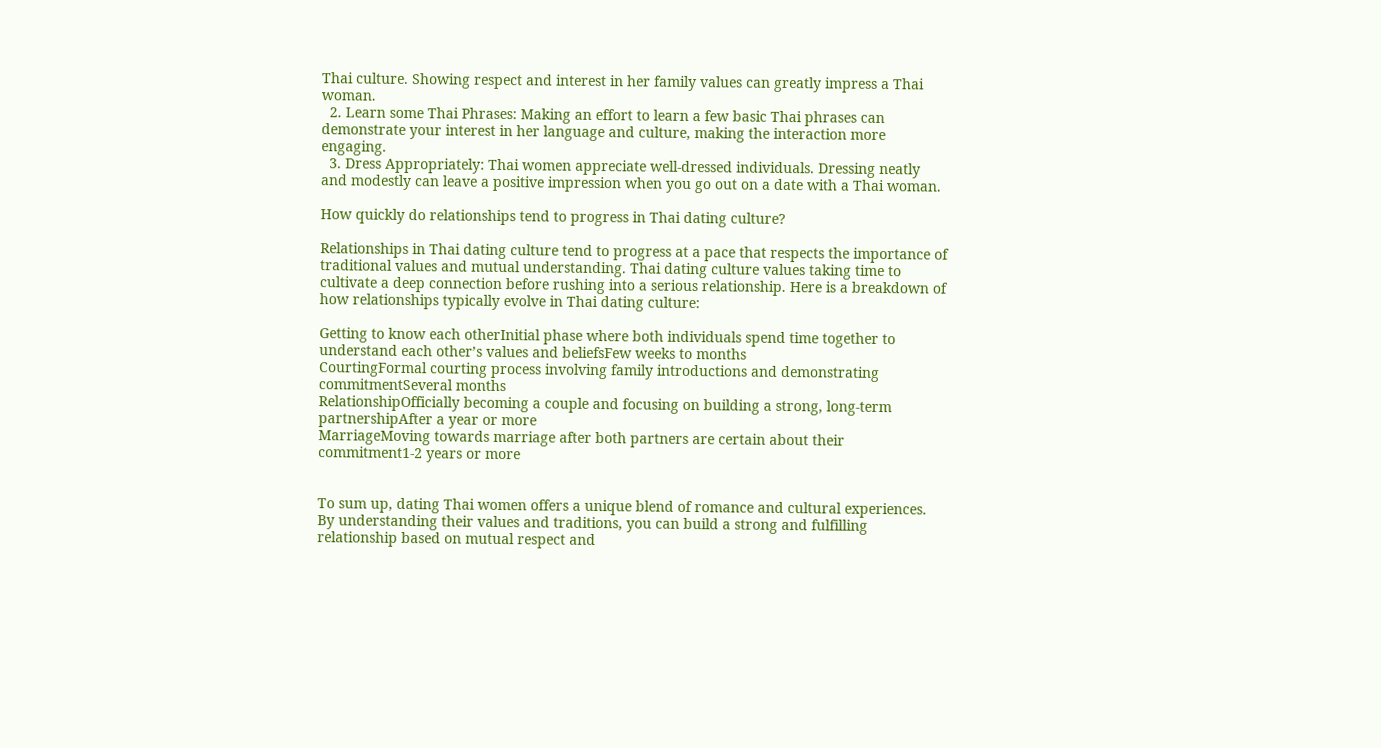Thai culture. Showing respect and interest in her family values can greatly impress a Thai woman.
  2. Learn some Thai Phrases: Making an effort to learn a few basic Thai phrases can demonstrate your interest in her language and culture, making the interaction more engaging.
  3. Dress Appropriately: Thai women appreciate well-dressed individuals. Dressing neatly and modestly can leave a positive impression when you go out on a date with a Thai woman.

How quickly do relationships tend to progress in Thai dating culture?

Relationships in Thai dating culture tend to progress at a pace that respects the importance of traditional values and mutual understanding. Thai dating culture values taking time to cultivate a deep connection before rushing into a serious relationship. Here is a breakdown of how relationships typically evolve in Thai dating culture:

Getting to know each otherInitial phase where both individuals spend time together to understand each other’s values and beliefsFew weeks to months
CourtingFormal courting process involving family introductions and demonstrating commitmentSeveral months
RelationshipOfficially becoming a couple and focusing on building a strong, long-term partnershipAfter a year or more
MarriageMoving towards marriage after both partners are certain about their commitment1-2 years or more


To sum up, dating Thai women offers a unique blend of romance and cultural experiences. By understanding their values and traditions, you can build a strong and fulfilling relationship based on mutual respect and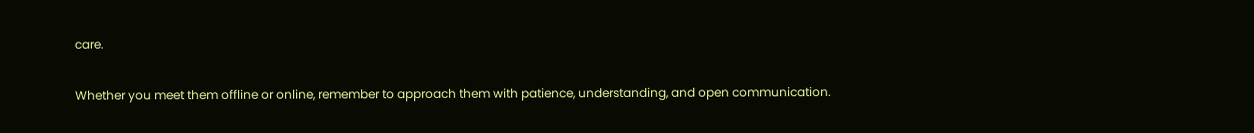care.

Whether you meet them offline or online, remember to approach them with patience, understanding, and open communication.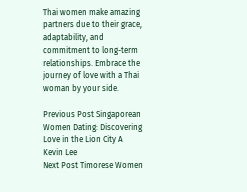Thai women make amazing partners due to their grace, adaptability, and commitment to long-term relationships. Embrace the journey of love with a Thai woman by your side.

Previous Post Singaporean Women Dating: Discovering Love in the Lion City A Kevin Lee
Next Post Timorese Women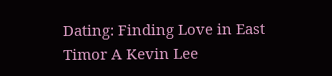Dating: Finding Love in East Timor A Kevin Lee